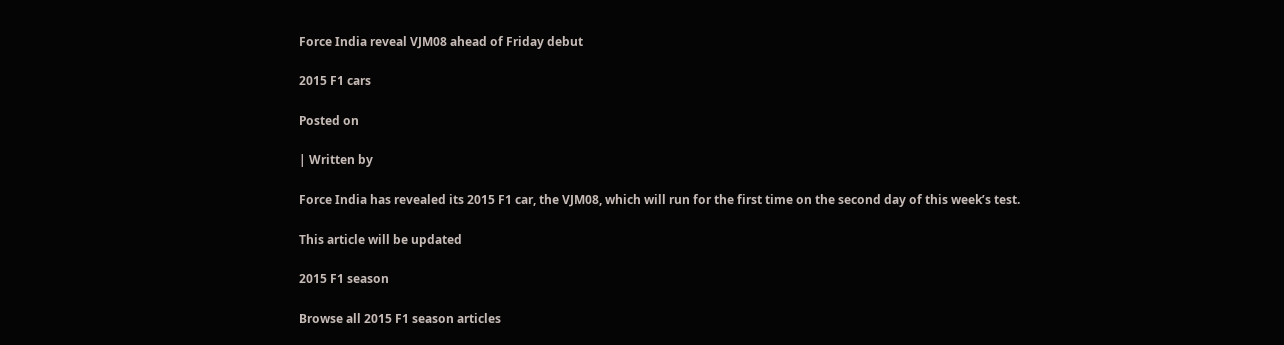Force India reveal VJM08 ahead of Friday debut

2015 F1 cars

Posted on

| Written by

Force India has revealed its 2015 F1 car, the VJM08, which will run for the first time on the second day of this week’s test.

This article will be updated

2015 F1 season

Browse all 2015 F1 season articles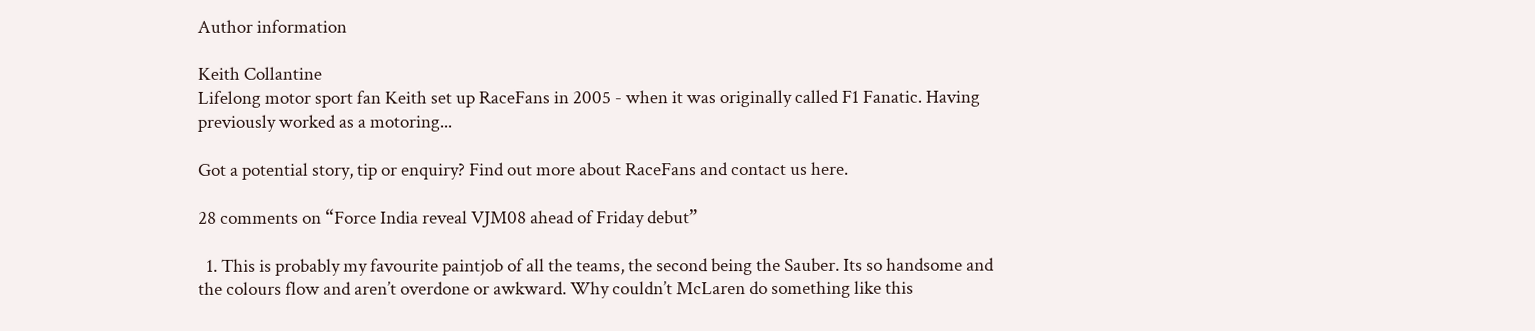Author information

Keith Collantine
Lifelong motor sport fan Keith set up RaceFans in 2005 - when it was originally called F1 Fanatic. Having previously worked as a motoring...

Got a potential story, tip or enquiry? Find out more about RaceFans and contact us here.

28 comments on “Force India reveal VJM08 ahead of Friday debut”

  1. This is probably my favourite paintjob of all the teams, the second being the Sauber. Its so handsome and the colours flow and aren’t overdone or awkward. Why couldn’t McLaren do something like this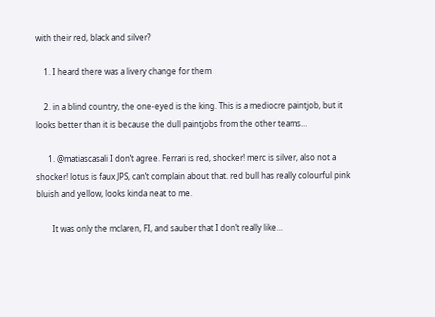with their red, black and silver?

    1. I heard there was a livery change for them

    2. in a blind country, the one-eyed is the king. This is a mediocre paintjob, but it looks better than it is because the dull paintjobs from the other teams…

      1. @matiascasali I don’t agree. Ferrari is red, shocker! merc is silver, also not a shocker! lotus is faux JPS, can’t complain about that. red bull has really colourful pink bluish and yellow, looks kinda neat to me.

        It was only the mclaren, FI, and sauber that I don’t really like…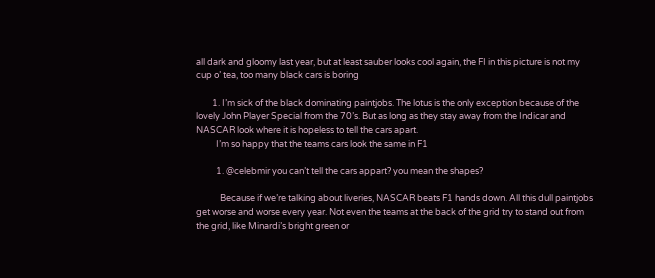all dark and gloomy last year, but at least sauber looks cool again, the FI in this picture is not my cup o’ tea, too many black cars is boring

        1. I’m sick of the black dominating paintjobs. The lotus is the only exception because of the lovely John Player Special from the 70’s. But as long as they stay away from the Indicar and NASCAR look where it is hopeless to tell the cars apart.
          I’m so happy that the teams cars look the same in F1

          1. @celebmir you can’t tell the cars appart? you mean the shapes?

            Because if we’re talking about liveries, NASCAR beats F1 hands down. All this dull paintjobs get worse and worse every year. Not even the teams at the back of the grid try to stand out from the grid, like Minardi’s bright green or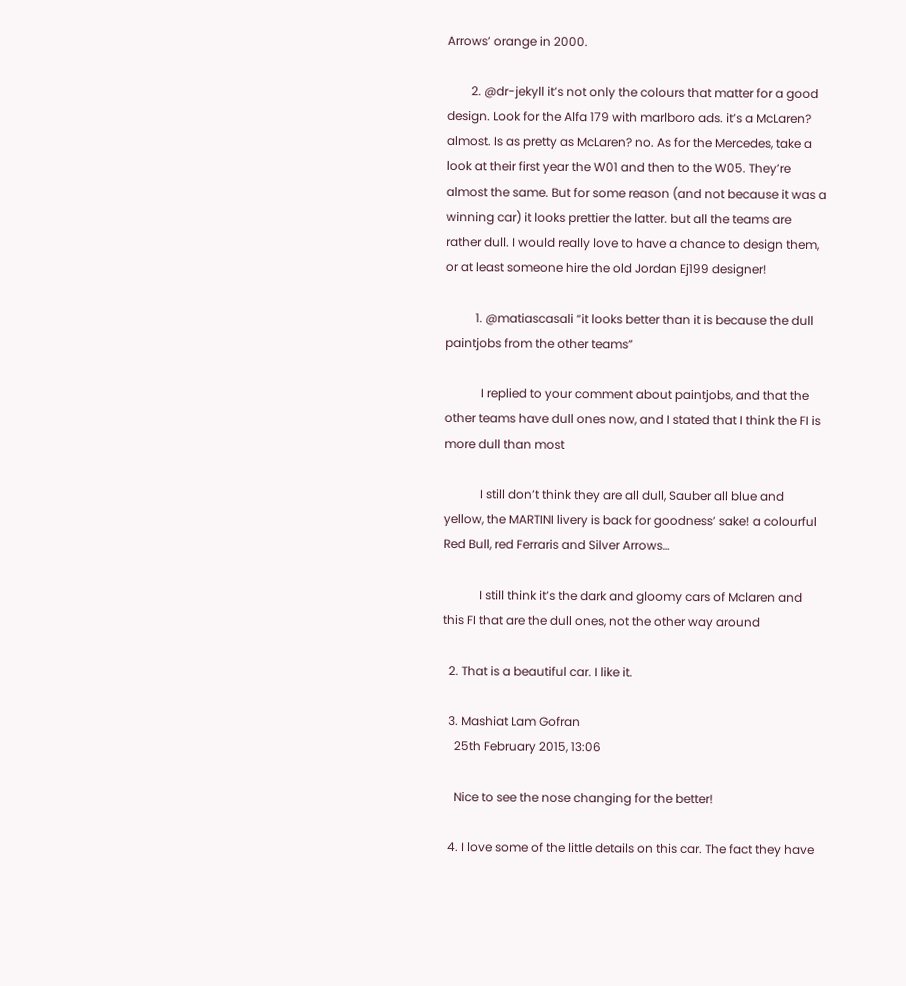Arrows’ orange in 2000.

        2. @dr-jekyll it’s not only the colours that matter for a good design. Look for the Alfa 179 with marlboro ads. it’s a McLaren? almost. Is as pretty as McLaren? no. As for the Mercedes, take a look at their first year the W01 and then to the W05. They’re almost the same. But for some reason (and not because it was a winning car) it looks prettier the latter. but all the teams are rather dull. I would really love to have a chance to design them, or at least someone hire the old Jordan Ej199 designer!

          1. @matiascasali “it looks better than it is because the dull paintjobs from the other teams”

            I replied to your comment about paintjobs, and that the other teams have dull ones now, and I stated that I think the FI is more dull than most

            I still don’t think they are all dull, Sauber all blue and yellow, the MARTINI livery is back for goodness’ sake! a colourful Red Bull, red Ferraris and Silver Arrows…

            I still think it’s the dark and gloomy cars of Mclaren and this FI that are the dull ones, not the other way around

  2. That is a beautiful car. I like it.

  3. Mashiat Lam Gofran
    25th February 2015, 13:06

    Nice to see the nose changing for the better!

  4. I love some of the little details on this car. The fact they have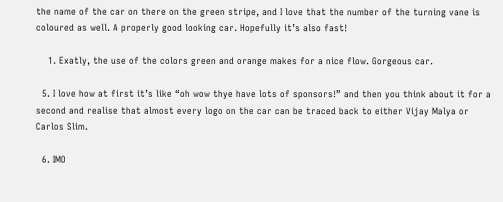the name of the car on there on the green stripe, and I love that the number of the turning vane is coloured as well. A properly good looking car. Hopefully it’s also fast!

    1. Exatly, the use of the colors green and orange makes for a nice flow. Gorgeous car.

  5. I love how at first it’s like “oh wow thye have lots of sponsors!” and then you think about it for a second and realise that almost every logo on the car can be traced back to either Vijay Malya or Carlos Slim.

  6. IMO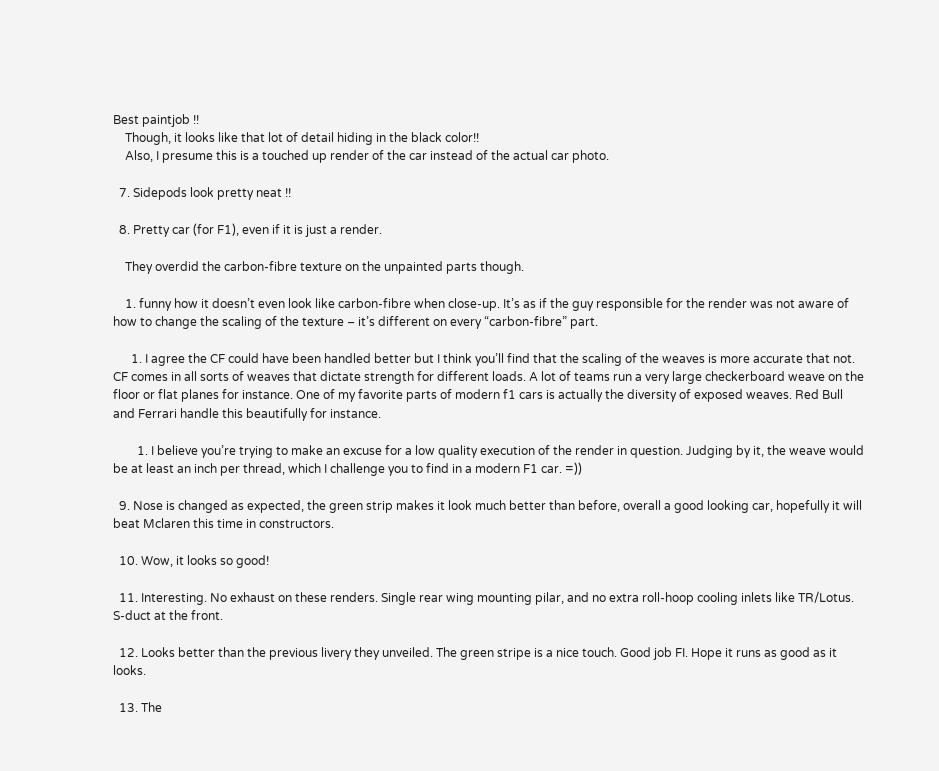Best paintjob !!
    Though, it looks like that lot of detail hiding in the black color!!
    Also, I presume this is a touched up render of the car instead of the actual car photo.

  7. Sidepods look pretty neat !!

  8. Pretty car (for F1), even if it is just a render.

    They overdid the carbon-fibre texture on the unpainted parts though.

    1. funny how it doesn’t even look like carbon-fibre when close-up. It’s as if the guy responsible for the render was not aware of how to change the scaling of the texture – it’s different on every “carbon-fibre” part.

      1. I agree the CF could have been handled better but I think you’ll find that the scaling of the weaves is more accurate that not. CF comes in all sorts of weaves that dictate strength for different loads. A lot of teams run a very large checkerboard weave on the floor or flat planes for instance. One of my favorite parts of modern f1 cars is actually the diversity of exposed weaves. Red Bull and Ferrari handle this beautifully for instance.

        1. I believe you’re trying to make an excuse for a low quality execution of the render in question. Judging by it, the weave would be at least an inch per thread, which I challenge you to find in a modern F1 car. =))

  9. Nose is changed as expected, the green strip makes it look much better than before, overall a good looking car, hopefully it will beat Mclaren this time in constructors.

  10. Wow, it looks so good!

  11. Interesting. No exhaust on these renders. Single rear wing mounting pilar, and no extra roll-hoop cooling inlets like TR/Lotus. S-duct at the front.

  12. Looks better than the previous livery they unveiled. The green stripe is a nice touch. Good job FI. Hope it runs as good as it looks.

  13. The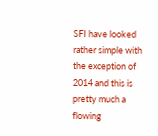SFI have looked rather simple with the exception of 2014 and this is pretty much a flowing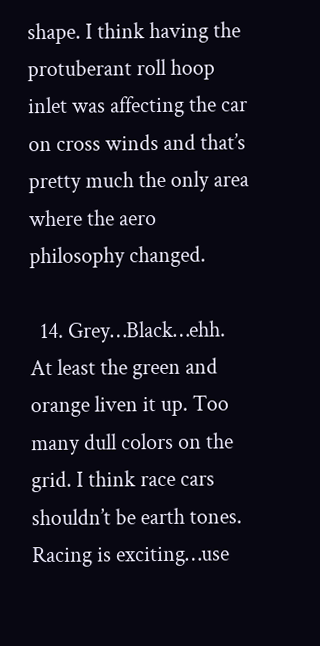shape. I think having the protuberant roll hoop inlet was affecting the car on cross winds and that’s pretty much the only area where the aero philosophy changed.

  14. Grey…Black…ehh. At least the green and orange liven it up. Too many dull colors on the grid. I think race cars shouldn’t be earth tones. Racing is exciting…use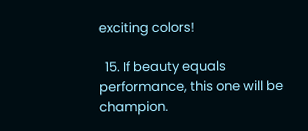exciting colors!

  15. If beauty equals performance, this one will be champion.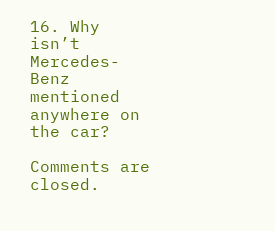16. Why isn’t Mercedes-Benz mentioned anywhere on the car?

Comments are closed.